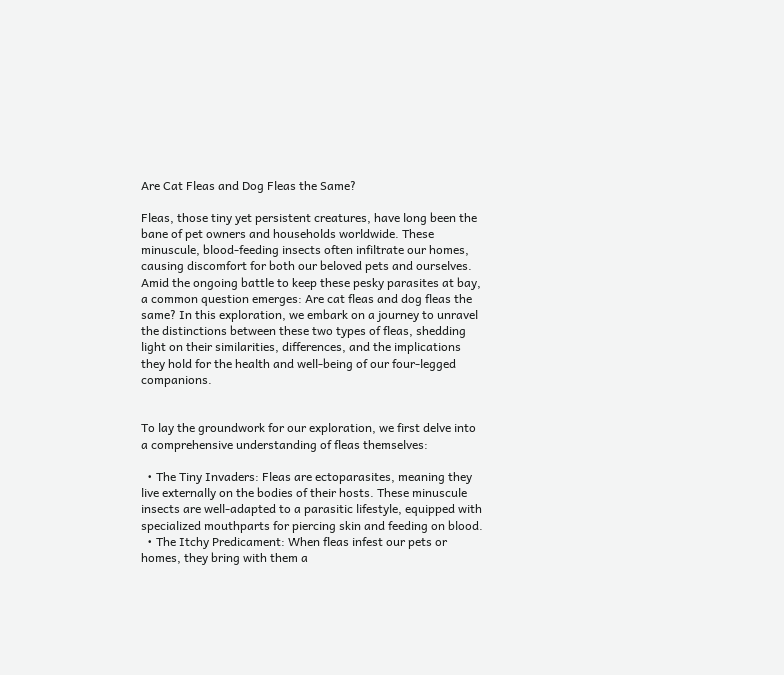Are Cat Fleas and Dog Fleas the Same?

Fleas, those tiny yet persistent creatures, have long been the bane of pet owners and households worldwide. These minuscule, blood-feeding insects often infiltrate our homes, causing discomfort for both our beloved pets and ourselves. Amid the ongoing battle to keep these pesky parasites at bay, a common question emerges: Are cat fleas and dog fleas the same? In this exploration, we embark on a journey to unravel the distinctions between these two types of fleas, shedding light on their similarities, differences, and the implications they hold for the health and well-being of our four-legged companions.


To lay the groundwork for our exploration, we first delve into a comprehensive understanding of fleas themselves:

  • The Tiny Invaders: Fleas are ectoparasites, meaning they live externally on the bodies of their hosts. These minuscule insects are well-adapted to a parasitic lifestyle, equipped with specialized mouthparts for piercing skin and feeding on blood.
  • The Itchy Predicament: When fleas infest our pets or homes, they bring with them a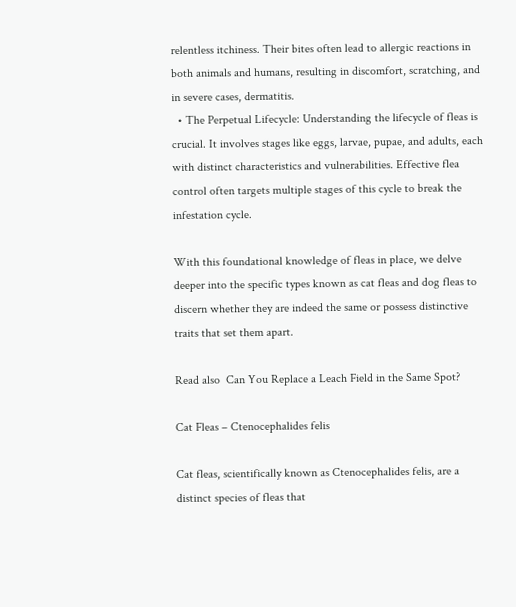relentless itchiness. Their bites often lead to allergic reactions in both animals and humans, resulting in discomfort, scratching, and in severe cases, dermatitis.
  • The Perpetual Lifecycle: Understanding the lifecycle of fleas is crucial. It involves stages like eggs, larvae, pupae, and adults, each with distinct characteristics and vulnerabilities. Effective flea control often targets multiple stages of this cycle to break the infestation cycle.

With this foundational knowledge of fleas in place, we delve deeper into the specific types known as cat fleas and dog fleas to discern whether they are indeed the same or possess distinctive traits that set them apart.

Read also  Can You Replace a Leach Field in the Same Spot?

Cat Fleas – Ctenocephalides felis

Cat fleas, scientifically known as Ctenocephalides felis, are a distinct species of fleas that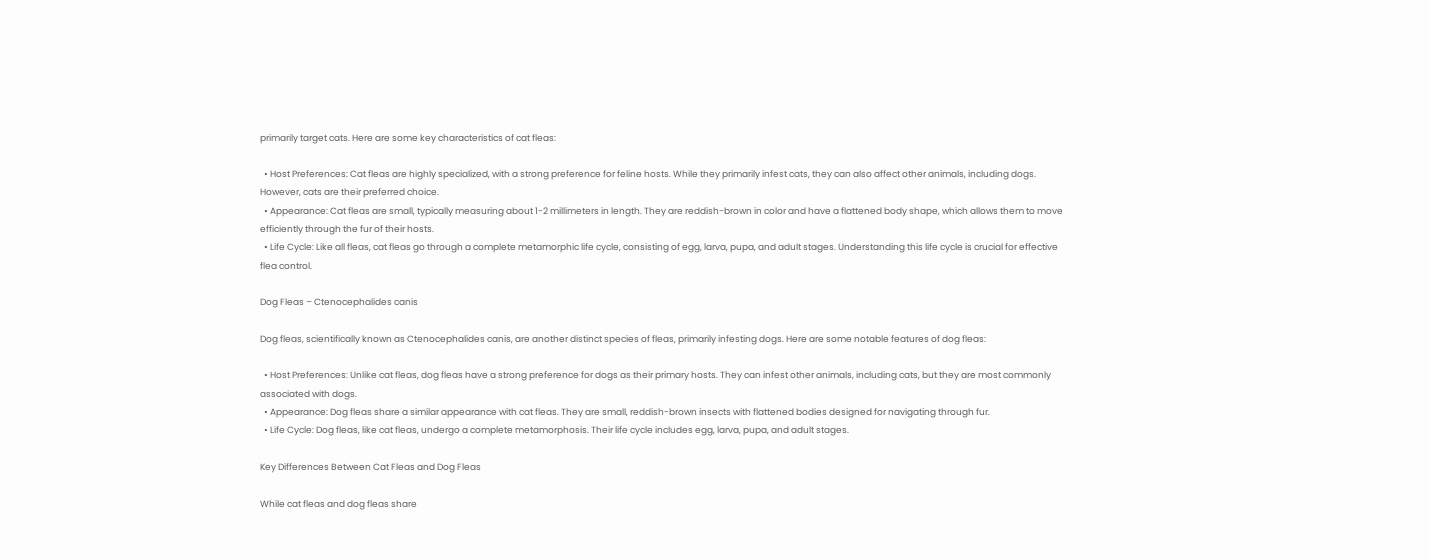primarily target cats. Here are some key characteristics of cat fleas:

  • Host Preferences: Cat fleas are highly specialized, with a strong preference for feline hosts. While they primarily infest cats, they can also affect other animals, including dogs. However, cats are their preferred choice.
  • Appearance: Cat fleas are small, typically measuring about 1-2 millimeters in length. They are reddish-brown in color and have a flattened body shape, which allows them to move efficiently through the fur of their hosts.
  • Life Cycle: Like all fleas, cat fleas go through a complete metamorphic life cycle, consisting of egg, larva, pupa, and adult stages. Understanding this life cycle is crucial for effective flea control.

Dog Fleas – Ctenocephalides canis

Dog fleas, scientifically known as Ctenocephalides canis, are another distinct species of fleas, primarily infesting dogs. Here are some notable features of dog fleas:

  • Host Preferences: Unlike cat fleas, dog fleas have a strong preference for dogs as their primary hosts. They can infest other animals, including cats, but they are most commonly associated with dogs.
  • Appearance: Dog fleas share a similar appearance with cat fleas. They are small, reddish-brown insects with flattened bodies designed for navigating through fur.
  • Life Cycle: Dog fleas, like cat fleas, undergo a complete metamorphosis. Their life cycle includes egg, larva, pupa, and adult stages.

Key Differences Between Cat Fleas and Dog Fleas

While cat fleas and dog fleas share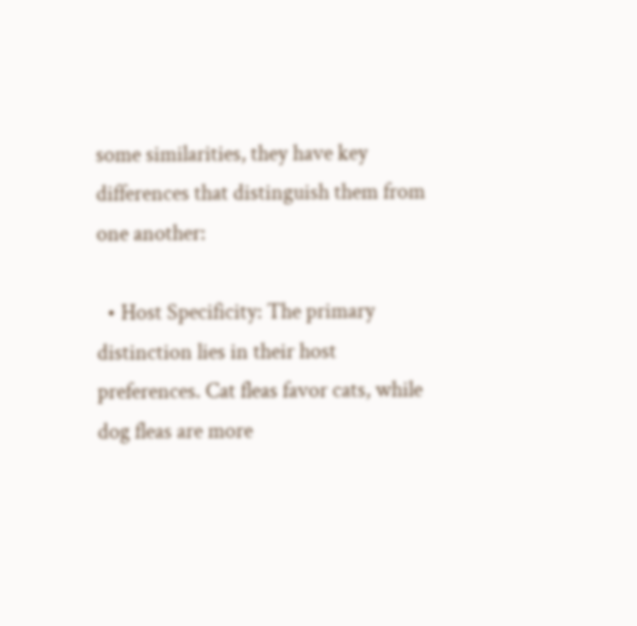some similarities, they have key differences that distinguish them from one another:

  • Host Specificity: The primary distinction lies in their host preferences. Cat fleas favor cats, while dog fleas are more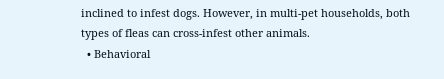inclined to infest dogs. However, in multi-pet households, both types of fleas can cross-infest other animals.
  • Behavioral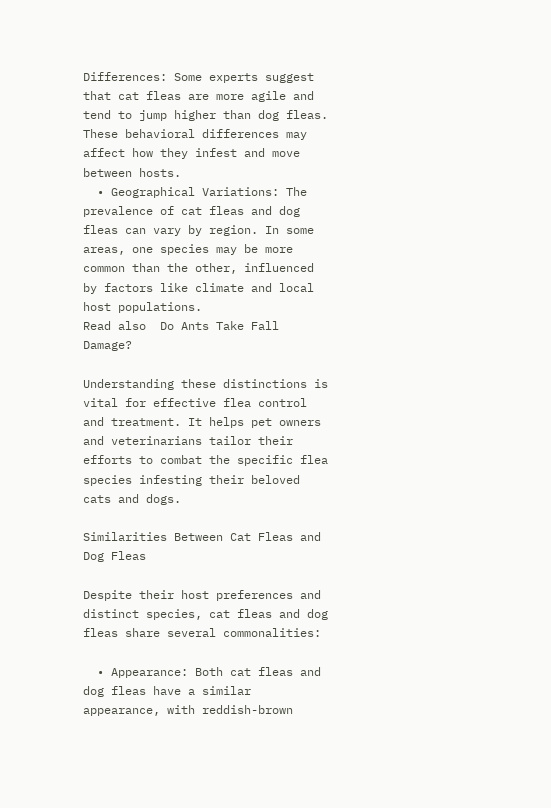Differences: Some experts suggest that cat fleas are more agile and tend to jump higher than dog fleas. These behavioral differences may affect how they infest and move between hosts.
  • Geographical Variations: The prevalence of cat fleas and dog fleas can vary by region. In some areas, one species may be more common than the other, influenced by factors like climate and local host populations.
Read also  Do Ants Take Fall Damage?

Understanding these distinctions is vital for effective flea control and treatment. It helps pet owners and veterinarians tailor their efforts to combat the specific flea species infesting their beloved cats and dogs.

Similarities Between Cat Fleas and Dog Fleas

Despite their host preferences and distinct species, cat fleas and dog fleas share several commonalities:

  • Appearance: Both cat fleas and dog fleas have a similar appearance, with reddish-brown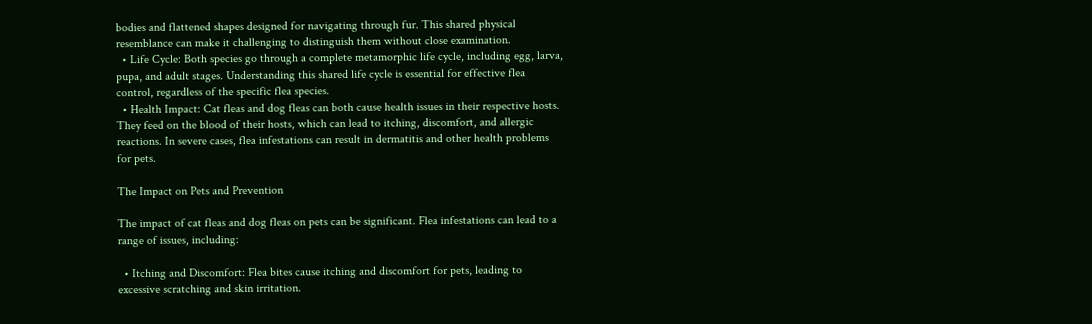bodies and flattened shapes designed for navigating through fur. This shared physical resemblance can make it challenging to distinguish them without close examination.
  • Life Cycle: Both species go through a complete metamorphic life cycle, including egg, larva, pupa, and adult stages. Understanding this shared life cycle is essential for effective flea control, regardless of the specific flea species.
  • Health Impact: Cat fleas and dog fleas can both cause health issues in their respective hosts. They feed on the blood of their hosts, which can lead to itching, discomfort, and allergic reactions. In severe cases, flea infestations can result in dermatitis and other health problems for pets.

The Impact on Pets and Prevention

The impact of cat fleas and dog fleas on pets can be significant. Flea infestations can lead to a range of issues, including:

  • Itching and Discomfort: Flea bites cause itching and discomfort for pets, leading to excessive scratching and skin irritation.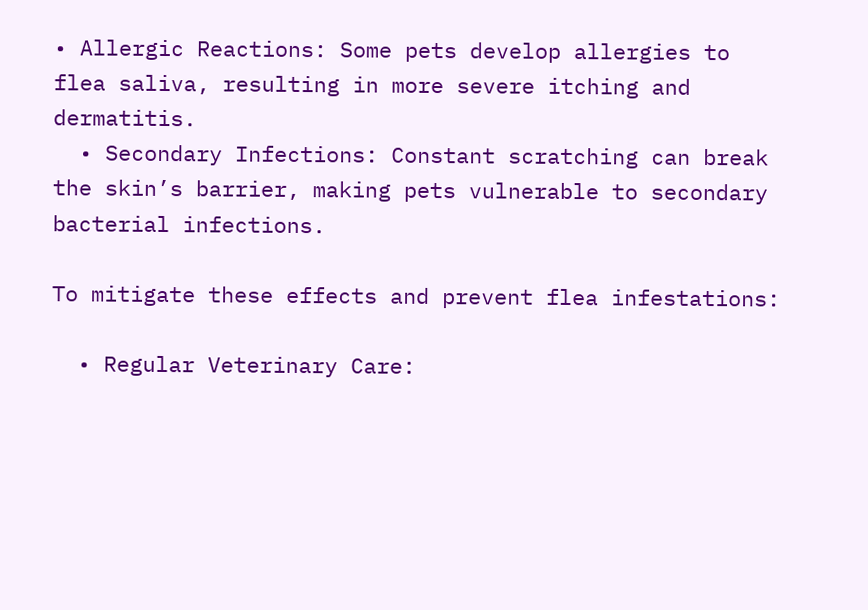• Allergic Reactions: Some pets develop allergies to flea saliva, resulting in more severe itching and dermatitis.
  • Secondary Infections: Constant scratching can break the skin’s barrier, making pets vulnerable to secondary bacterial infections.

To mitigate these effects and prevent flea infestations:

  • Regular Veterinary Care: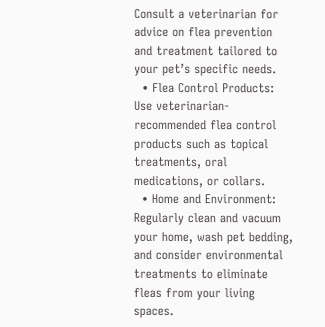Consult a veterinarian for advice on flea prevention and treatment tailored to your pet’s specific needs.
  • Flea Control Products: Use veterinarian-recommended flea control products such as topical treatments, oral medications, or collars.
  • Home and Environment: Regularly clean and vacuum your home, wash pet bedding, and consider environmental treatments to eliminate fleas from your living spaces.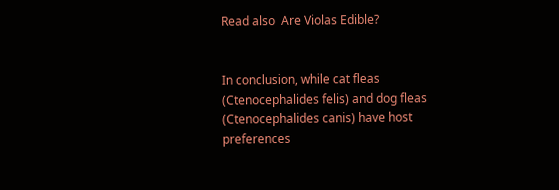Read also  Are Violas Edible?


In conclusion, while cat fleas (Ctenocephalides felis) and dog fleas (Ctenocephalides canis) have host preferences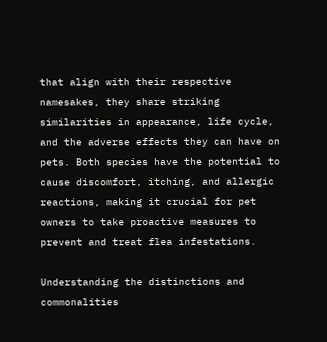that align with their respective namesakes, they share striking similarities in appearance, life cycle, and the adverse effects they can have on pets. Both species have the potential to cause discomfort, itching, and allergic reactions, making it crucial for pet owners to take proactive measures to prevent and treat flea infestations.

Understanding the distinctions and commonalities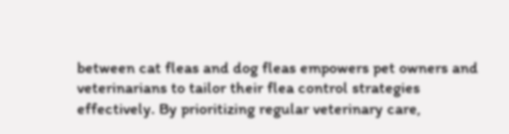between cat fleas and dog fleas empowers pet owners and veterinarians to tailor their flea control strategies effectively. By prioritizing regular veterinary care,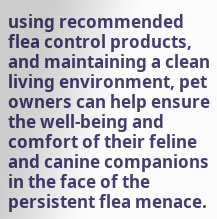using recommended flea control products, and maintaining a clean living environment, pet owners can help ensure the well-being and comfort of their feline and canine companions in the face of the persistent flea menace.